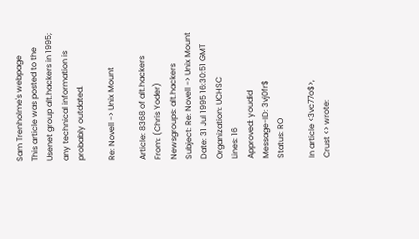Sam Trenholme's webpage
This article was posted to the Usenet group alt.hackers in 1995; any technical information is probably outdated.

Re: Novell -> Unix Mount

Article: 8368 of alt.hackers
From: (Chris Yoder)
Newsgroups: alt.hackers
Subject: Re: Novell -> Unix Mount
Date: 31 Jul 1995 16:30:51 GMT
Organization: UCHSC
Lines: 16
Approved: youdid
Message-ID: 3vj0fr$
Status: RO

In article <3vc77o$>,
Crust <> wrote: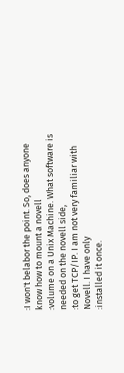:I won't belabor the point. So, does anyone know how to mount a novell
:volume on a Unix Machine. What software is needed on the novell side,
:to get TCP/IP. I am not very familiar with Novell. I have only
:installed it once.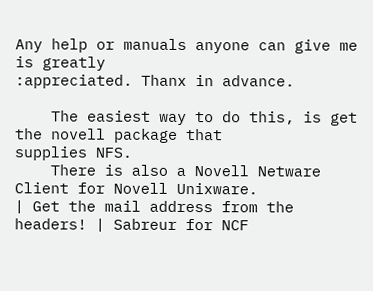Any help or manuals anyone can give me is greatly
:appreciated. Thanx in advance.

    The easiest way to do this, is get the novell package that
supplies NFS.
    There is also a Novell Netware Client for Novell Unixware.
| Get the mail address from the headers! | Sabreur for NCF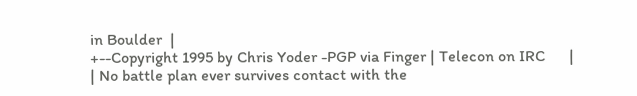in Boulder  |
+--Copyright 1995 by Chris Yoder -PGP via Finger | Telecon on IRC      |
| No battle plan ever survives contact with the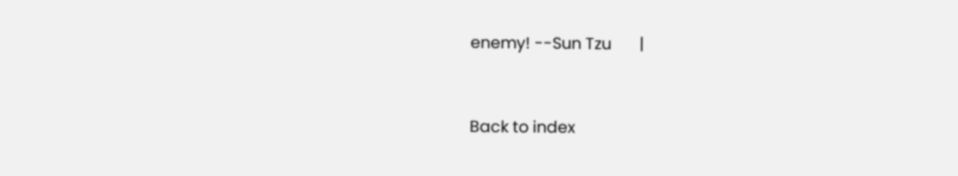enemy! --Sun Tzu       |


Back to index